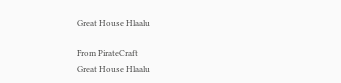Great House Hlaalu

From PirateCraft
Great House Hlaalu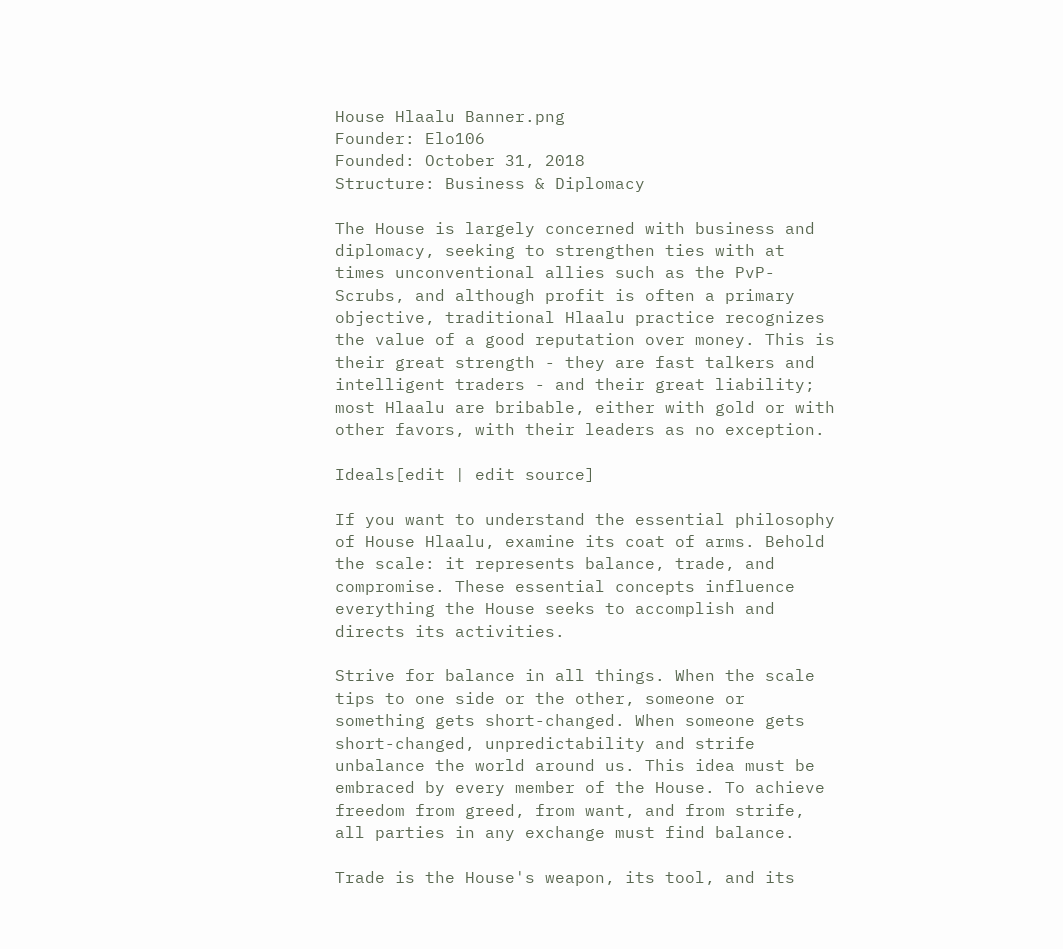House Hlaalu Banner.png
Founder: Elo106
Founded: October 31, 2018
Structure: Business & Diplomacy

The House is largely concerned with business and diplomacy, seeking to strengthen ties with at times unconventional allies such as the PvP-Scrubs, and although profit is often a primary objective, traditional Hlaalu practice recognizes the value of a good reputation over money. This is their great strength - they are fast talkers and intelligent traders - and their great liability; most Hlaalu are bribable, either with gold or with other favors, with their leaders as no exception.

Ideals[edit | edit source]

If you want to understand the essential philosophy of House Hlaalu, examine its coat of arms. Behold the scale: it represents balance, trade, and compromise. These essential concepts influence everything the House seeks to accomplish and directs its activities.

Strive for balance in all things. When the scale tips to one side or the other, someone or something gets short-changed. When someone gets short-changed, unpredictability and strife unbalance the world around us. This idea must be embraced by every member of the House. To achieve freedom from greed, from want, and from strife, all parties in any exchange must find balance.

Trade is the House's weapon, its tool, and its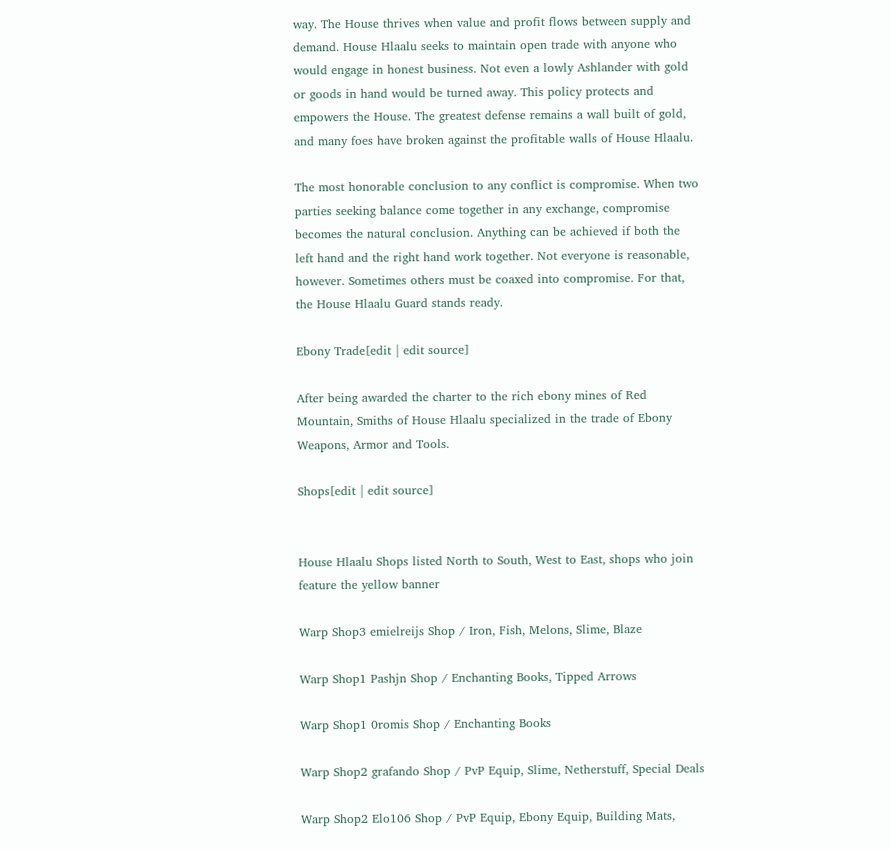way. The House thrives when value and profit flows between supply and demand. House Hlaalu seeks to maintain open trade with anyone who would engage in honest business. Not even a lowly Ashlander with gold or goods in hand would be turned away. This policy protects and empowers the House. The greatest defense remains a wall built of gold, and many foes have broken against the profitable walls of House Hlaalu.

The most honorable conclusion to any conflict is compromise. When two parties seeking balance come together in any exchange, compromise becomes the natural conclusion. Anything can be achieved if both the left hand and the right hand work together. Not everyone is reasonable, however. Sometimes others must be coaxed into compromise. For that, the House Hlaalu Guard stands ready.

Ebony Trade[edit | edit source]

After being awarded the charter to the rich ebony mines of Red Mountain, Smiths of House Hlaalu specialized in the trade of Ebony Weapons, Armor and Tools.

Shops[edit | edit source]


House Hlaalu Shops listed North to South, West to East, shops who join feature the yellow banner

Warp Shop3 emielreijs Shop / Iron, Fish, Melons, Slime, Blaze

Warp Shop1 Pashjn Shop / Enchanting Books, Tipped Arrows

Warp Shop1 0romis Shop / Enchanting Books

Warp Shop2 grafando Shop / PvP Equip, Slime, Netherstuff, Special Deals

Warp Shop2 Elo106 Shop / PvP Equip, Ebony Equip, Building Mats,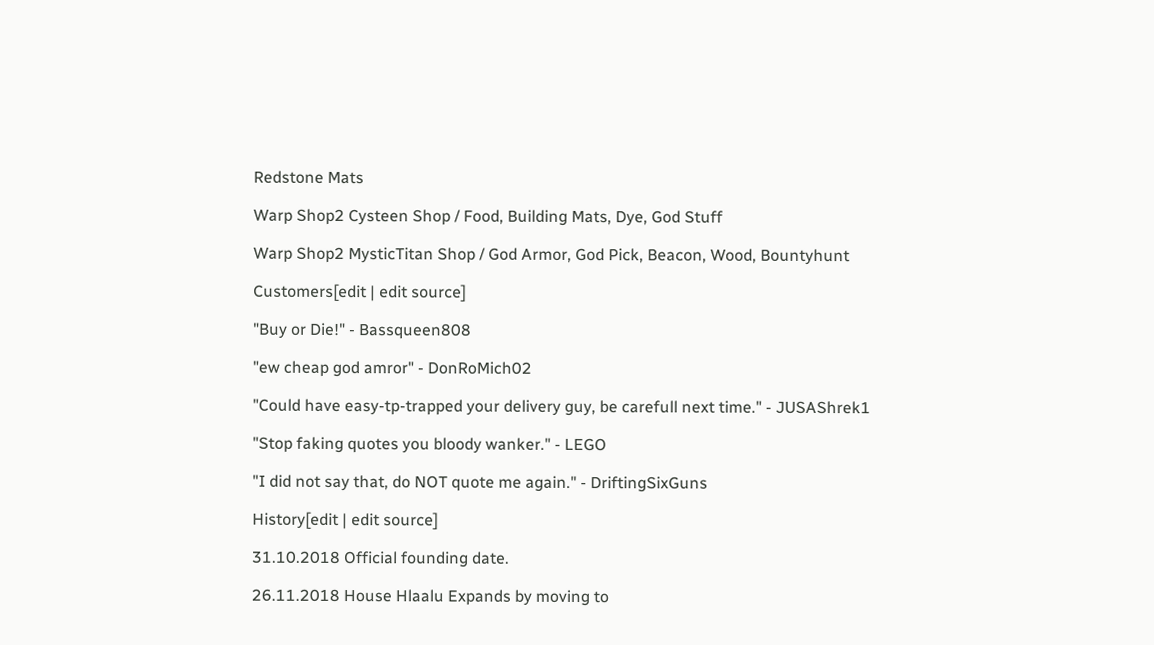Redstone Mats

Warp Shop2 Cysteen Shop / Food, Building Mats, Dye, God Stuff

Warp Shop2 MysticTitan Shop / God Armor, God Pick, Beacon, Wood, Bountyhunt

Customers[edit | edit source]

"Buy or Die!" - Bassqueen808

"ew cheap god amror" - DonRoMich02

"Could have easy-tp-trapped your delivery guy, be carefull next time." - JUSAShrek1

"Stop faking quotes you bloody wanker." - LEGO

"I did not say that, do NOT quote me again." - DriftingSixGuns

History[edit | edit source]

31.10.2018 Official founding date.

26.11.2018 House Hlaalu Expands by moving to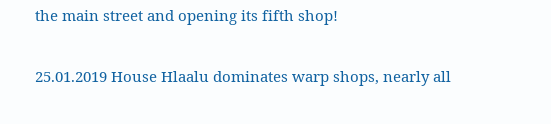the main street and opening its fifth shop!

25.01.2019 House Hlaalu dominates warp shops, nearly all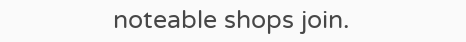noteable shops join.